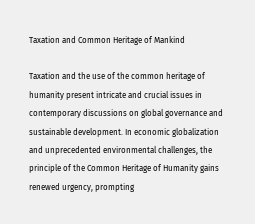Taxation and Common Heritage of Mankind

Taxation and the use of the common heritage of humanity present intricate and crucial issues in contemporary discussions on global governance and sustainable development. In economic globalization and unprecedented environmental challenges, the principle of the Common Heritage of Humanity gains renewed urgency, prompting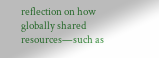reflection on how globally shared resources—such as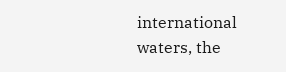international waters, the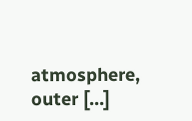atmosphere, outer […]